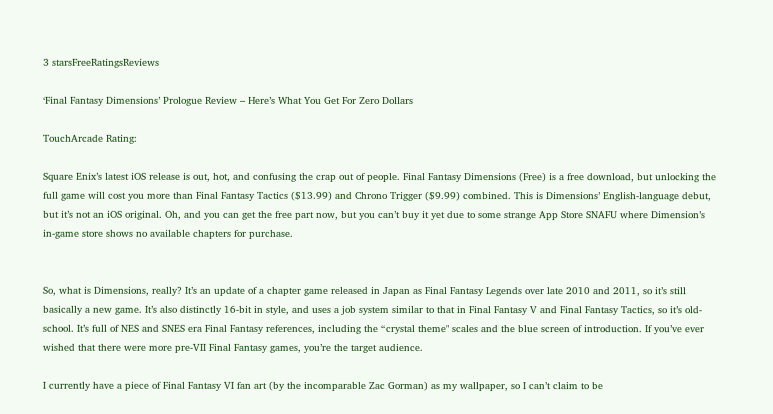3 starsFreeRatingsReviews

‘Final Fantasy Dimensions’ Prologue Review – Here’s What You Get For Zero Dollars

TouchArcade Rating:

Square Enix’s latest iOS release is out, hot, and confusing the crap out of people. Final Fantasy Dimensions (Free) is a free download, but unlocking the full game will cost you more than Final Fantasy Tactics ($13.99) and Chrono Trigger ($9.99) combined. This is Dimensions’ English-language debut, but it’s not an iOS original. Oh, and you can get the free part now, but you can’t buy it yet due to some strange App Store SNAFU where Dimension’s in-game store shows no available chapters for purchase.


So, what is Dimensions, really? It’s an update of a chapter game released in Japan as Final Fantasy Legends over late 2010 and 2011, so it’s still basically a new game. It’s also distinctly 16-bit in style, and uses a job system similar to that in Final Fantasy V and Final Fantasy Tactics, so it’s old-school. It’s full of NES and SNES era Final Fantasy references, including the “crystal theme" scales and the blue screen of introduction. If you’ve ever wished that there were more pre-VII Final Fantasy games, you’re the target audience.

I currently have a piece of Final Fantasy VI fan art (by the incomparable Zac Gorman) as my wallpaper, so I can’t claim to be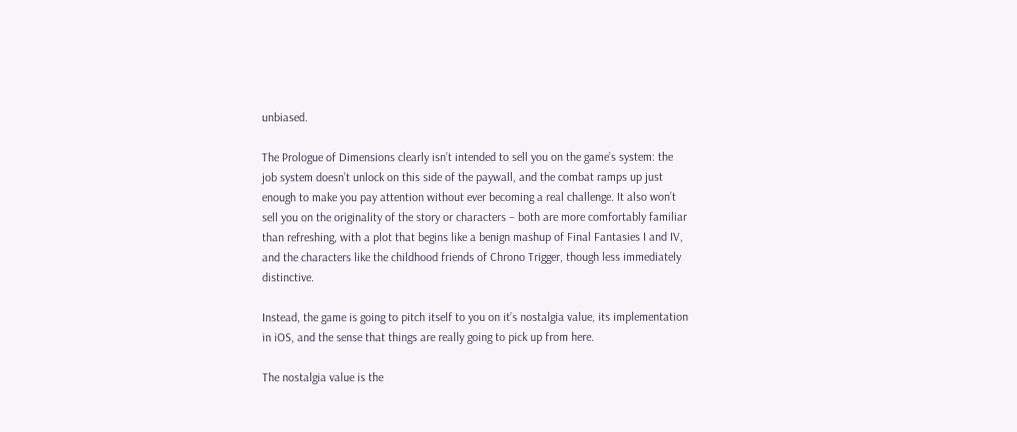unbiased.

The Prologue of Dimensions clearly isn’t intended to sell you on the game’s system: the job system doesn’t unlock on this side of the paywall, and the combat ramps up just enough to make you pay attention without ever becoming a real challenge. It also won’t sell you on the originality of the story or characters – both are more comfortably familiar than refreshing, with a plot that begins like a benign mashup of Final Fantasies I and IV, and the characters like the childhood friends of Chrono Trigger, though less immediately distinctive.

Instead, the game is going to pitch itself to you on it’s nostalgia value, its implementation in iOS, and the sense that things are really going to pick up from here.

The nostalgia value is the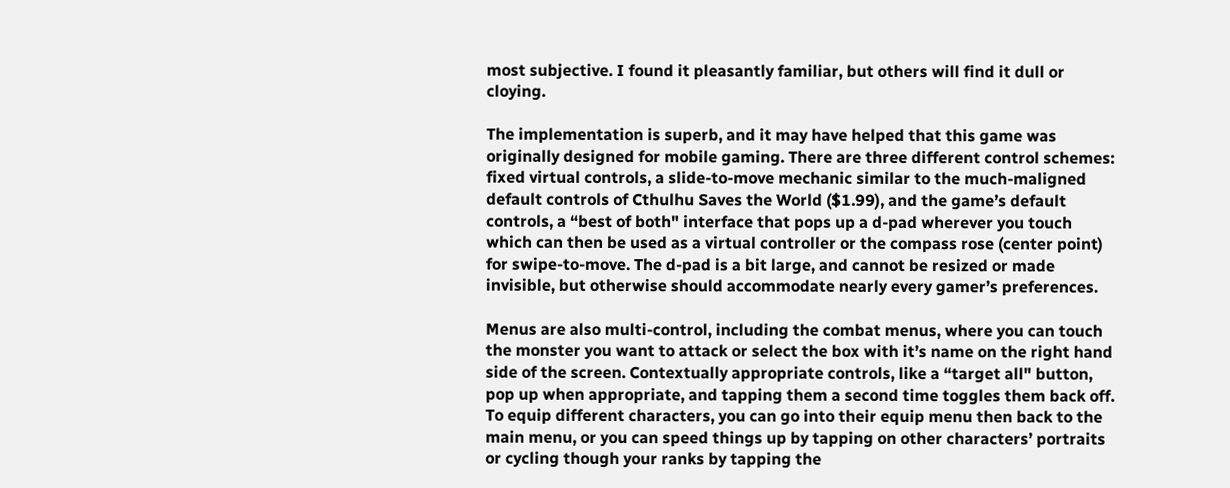most subjective. I found it pleasantly familiar, but others will find it dull or cloying.

The implementation is superb, and it may have helped that this game was originally designed for mobile gaming. There are three different control schemes: fixed virtual controls, a slide-to-move mechanic similar to the much-maligned default controls of Cthulhu Saves the World ($1.99), and the game’s default controls, a “best of both" interface that pops up a d-pad wherever you touch which can then be used as a virtual controller or the compass rose (center point) for swipe-to-move. The d-pad is a bit large, and cannot be resized or made invisible, but otherwise should accommodate nearly every gamer’s preferences.

Menus are also multi-control, including the combat menus, where you can touch the monster you want to attack or select the box with it’s name on the right hand side of the screen. Contextually appropriate controls, like a “target all" button, pop up when appropriate, and tapping them a second time toggles them back off. To equip different characters, you can go into their equip menu then back to the main menu, or you can speed things up by tapping on other characters’ portraits or cycling though your ranks by tapping the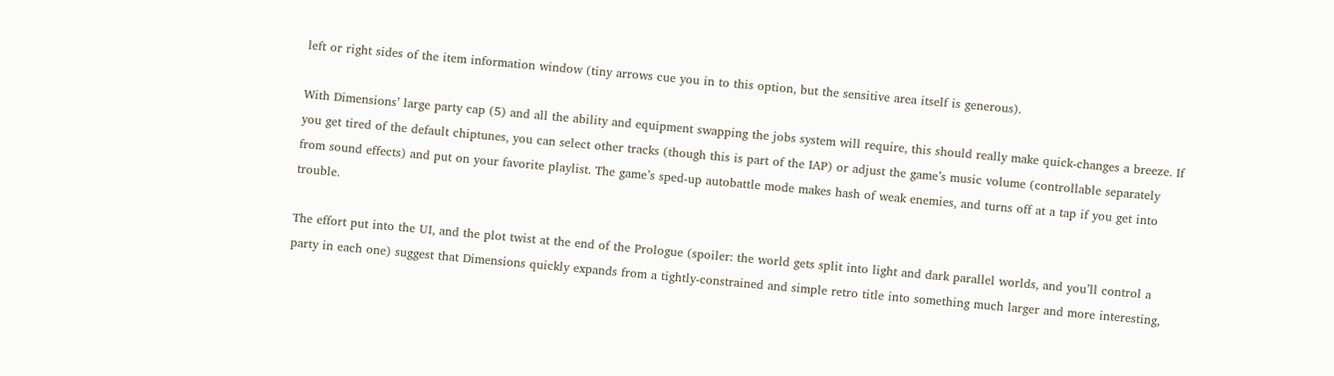left or right sides of the item information window (tiny arrows cue you in to this option, but the sensitive area itself is generous).

With Dimensions’ large party cap (5) and all the ability and equipment swapping the jobs system will require, this should really make quick-changes a breeze. If you get tired of the default chiptunes, you can select other tracks (though this is part of the IAP) or adjust the game’s music volume (controllable separately from sound effects) and put on your favorite playlist. The game’s sped-up autobattle mode makes hash of weak enemies, and turns off at a tap if you get into trouble.

The effort put into the UI, and the plot twist at the end of the Prologue (spoiler: the world gets split into light and dark parallel worlds, and you’ll control a party in each one) suggest that Dimensions quickly expands from a tightly-constrained and simple retro title into something much larger and more interesting,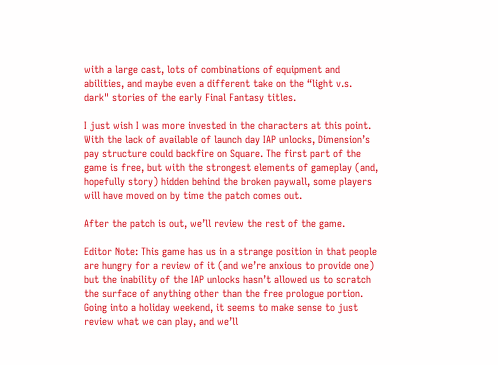with a large cast, lots of combinations of equipment and abilities, and maybe even a different take on the “light v.s. dark" stories of the early Final Fantasy titles.

I just wish I was more invested in the characters at this point. With the lack of available of launch day IAP unlocks, Dimension’s pay structure could backfire on Square. The first part of the game is free, but with the strongest elements of gameplay (and, hopefully story) hidden behind the broken paywall, some players will have moved on by time the patch comes out.

After the patch is out, we’ll review the rest of the game.

Editor Note: This game has us in a strange position in that people are hungry for a review of it (and we’re anxious to provide one) but the inability of the IAP unlocks hasn’t allowed us to scratch the surface of anything other than the free prologue portion. Going into a holiday weekend, it seems to make sense to just review what we can play, and we’ll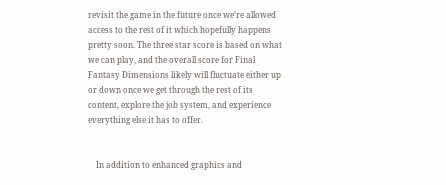revisit the game in the future once we’re allowed access to the rest of it which hopefully happens pretty soon. The three star score is based on what we can play, and the overall score for Final Fantasy Dimensions likely will fluctuate either up or down once we get through the rest of its content, explore the job system, and experience everything else it has to offer.


    In addition to enhanced graphics and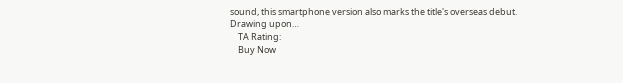sound, this smartphone version also marks the title's overseas debut. Drawing upon…
    TA Rating:
    Buy Now